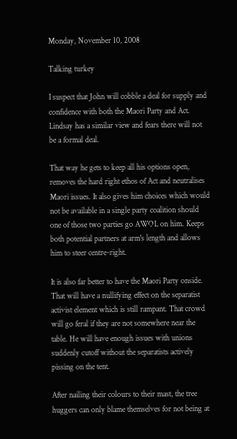Monday, November 10, 2008

Talking turkey

I suspect that John will cobble a deal for supply and confidence with both the Maori Party and Act. Lindsay has a similar view and fears there will not be a formal deal.

That way he gets to keep all his options open, removes the hard right ethos of Act and neutralises Maori issues. It also gives him choices which would not be available in a single party coalition should one of those two parties go AWOL on him. Keeps both potential partners at arm's length and allows him to steer centre-right.

It is also far better to have the Maori Party onside. That will have a nullifying effect on the separatist activist element which is still rampant. That crowd will go feral if they are not somewhere near the table. He will have enough issues with unions suddenly cutoff without the separatists actively pissing on the tent.

After nailing their colours to their mast, the tree huggers can only blame themselves for not being at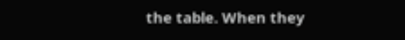the table. When they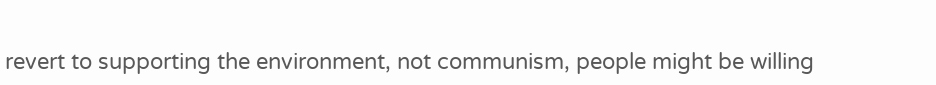revert to supporting the environment, not communism, people might be willing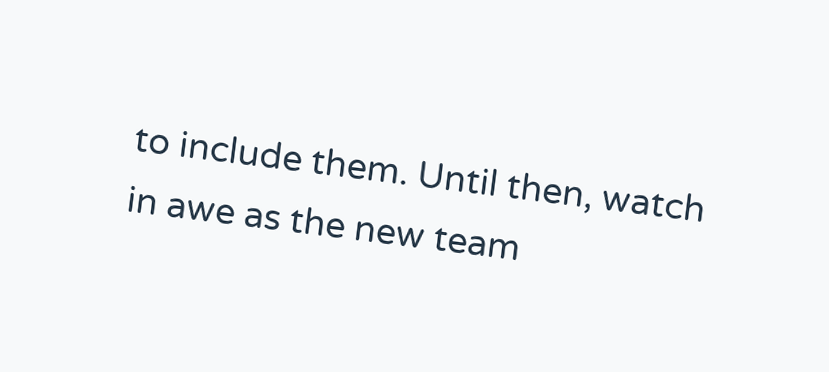to include them. Until then, watch in awe as the new team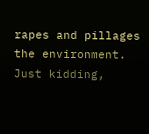rapes and pillages the environment. Just kidding,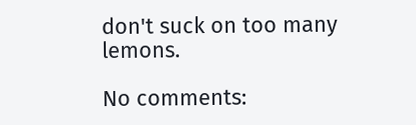don't suck on too many lemons.

No comments: